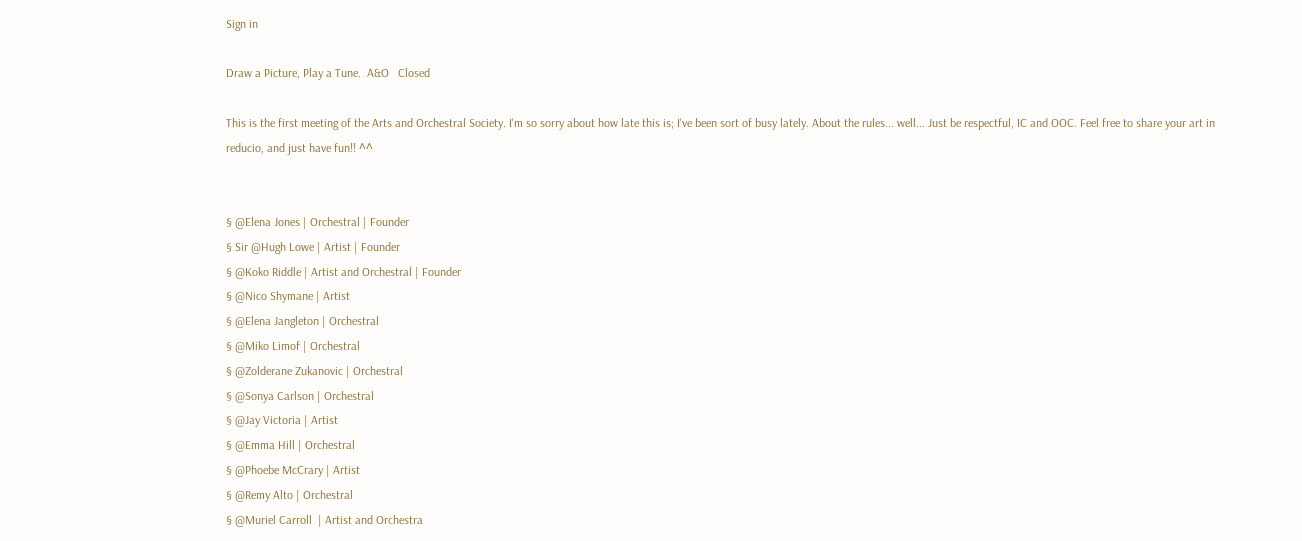Sign in

Draw a Picture, Play a Tune.  A&O   Closed

This is the first meeting of the Arts and Orchestral Society. I'm so sorry about how late this is; I've been sort of busy lately. About the rules... well... Just be respectful, IC and OOC. Feel free to share your art in reducio, and just have fun!! ^^


§ @Elena Jones | Orchestral | Founder
§ Sir @Hugh Lowe | Artist | Founder
§ @Koko Riddle | Artist and Orchestral | Founder
§ @Nico Shymane | Artist
§ @Elena Jangleton | Orchestral
§ @Miko Limof | Orchestral
§ @Zolderane Zukanovic | Orchestral
§ @Sonya Carlson | Orchestral
§ @Jay Victoria | Artist
§ @Emma Hill | Orchestral
§ @Phoebe McCrary | Artist
§ @Remy Alto | Orchestral
§ @Muriel Carroll  | Artist and Orchestra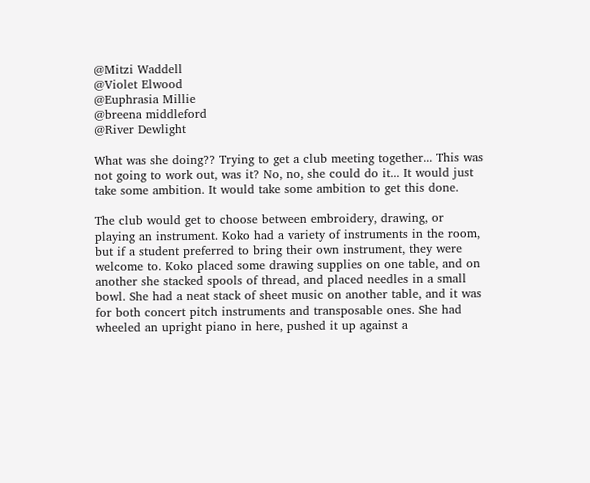@Mitzi Waddell
@Violet Elwood
@Euphrasia Millie
@breena middleford
@River Dewlight

What was she doing?? Trying to get a club meeting together... This was not going to work out, was it? No, no, she could do it... It would just take some ambition. It would take some ambition to get this done.

The club would get to choose between embroidery, drawing, or playing an instrument. Koko had a variety of instruments in the room, but if a student preferred to bring their own instrument, they were welcome to. Koko placed some drawing supplies on one table, and on another she stacked spools of thread, and placed needles in a small bowl. She had a neat stack of sheet music on another table, and it was for both concert pitch instruments and transposable ones. She had wheeled an upright piano in here, pushed it up against a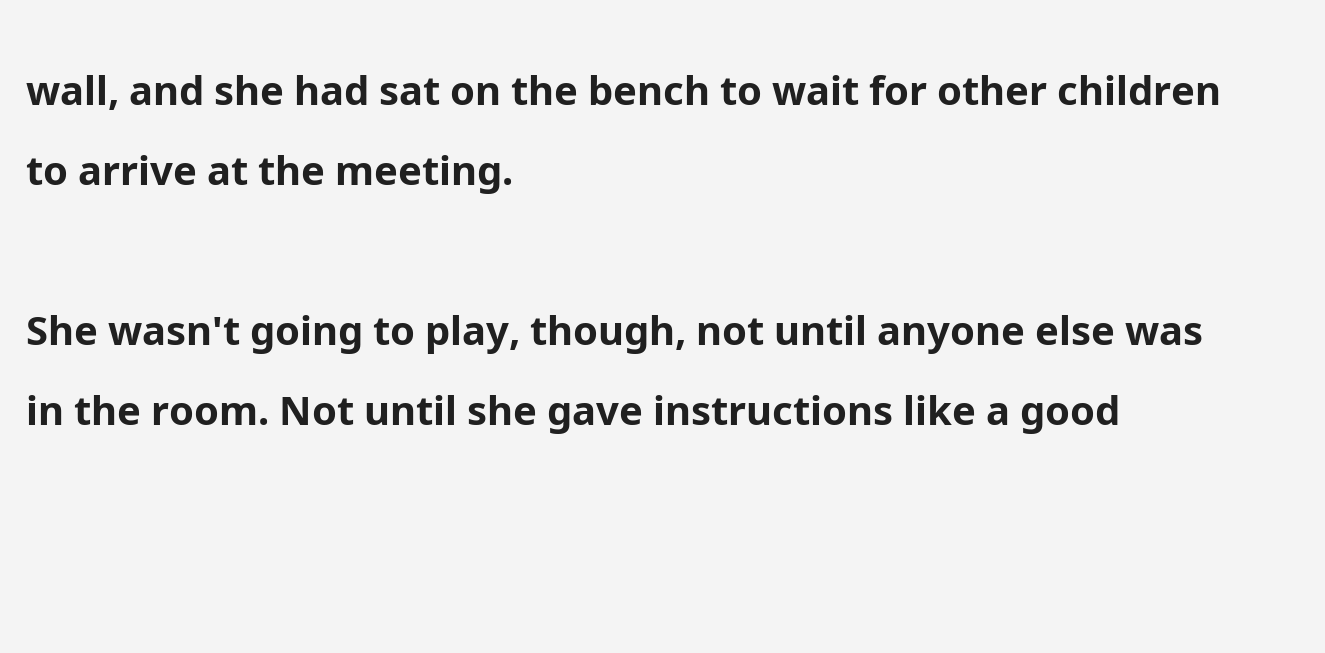wall, and she had sat on the bench to wait for other children to arrive at the meeting.

She wasn't going to play, though, not until anyone else was in the room. Not until she gave instructions like a good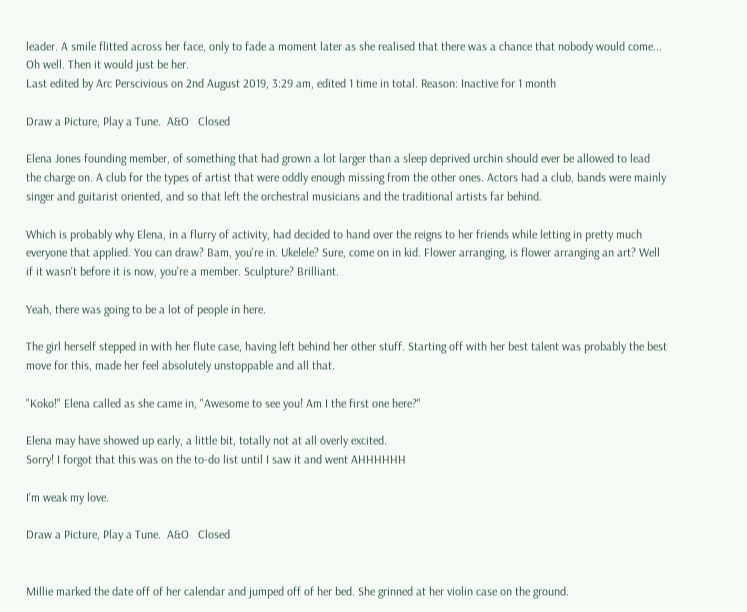leader. A smile flitted across her face, only to fade a moment later as she realised that there was a chance that nobody would come... Oh well. Then it would just be her.
Last edited by Arc Perscivious on 2nd August 2019, 3:29 am, edited 1 time in total. Reason: Inactive for 1 month

Draw a Picture, Play a Tune.  A&O   Closed

Elena Jones founding member, of something that had grown a lot larger than a sleep deprived urchin should ever be allowed to lead the charge on. A club for the types of artist that were oddly enough missing from the other ones. Actors had a club, bands were mainly singer and guitarist oriented, and so that left the orchestral musicians and the traditional artists far behind.

Which is probably why Elena, in a flurry of activity, had decided to hand over the reigns to her friends while letting in pretty much everyone that applied. You can draw? Bam, you're in. Ukelele? Sure, come on in kid. Flower arranging, is flower arranging an art? Well if it wasn't before it is now, you're a member. Sculpture? Brilliant.

Yeah, there was going to be a lot of people in here.

The girl herself stepped in with her flute case, having left behind her other stuff. Starting off with her best talent was probably the best move for this, made her feel absolutely unstoppable and all that.

"Koko!" Elena called as she came in, "Awesome to see you! Am I the first one here?"

Elena may have showed up early, a little bit, totally not at all overly excited.
Sorry! I forgot that this was on the to-do list until I saw it and went AHHHHHH

I'm weak my love.

Draw a Picture, Play a Tune.  A&O   Closed


Millie marked the date off of her calendar and jumped off of her bed. She grinned at her violin case on the ground.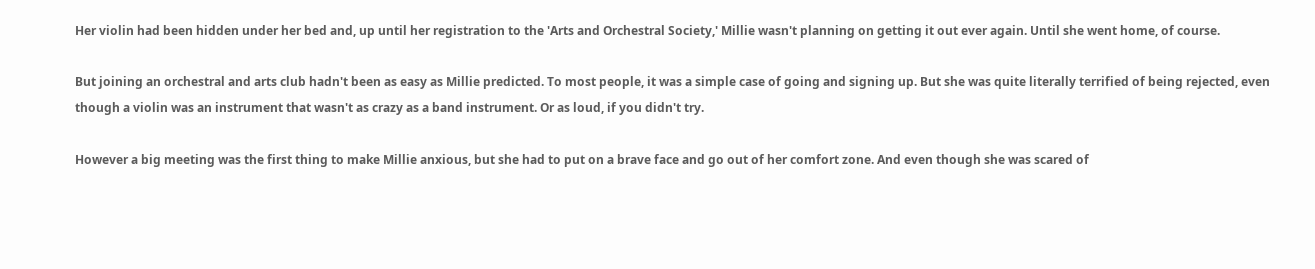Her violin had been hidden under her bed and, up until her registration to the 'Arts and Orchestral Society,' Millie wasn't planning on getting it out ever again. Until she went home, of course.

But joining an orchestral and arts club hadn't been as easy as Millie predicted. To most people, it was a simple case of going and signing up. But she was quite literally terrified of being rejected, even though a violin was an instrument that wasn't as crazy as a band instrument. Or as loud, if you didn't try.

However a big meeting was the first thing to make Millie anxious, but she had to put on a brave face and go out of her comfort zone. And even though she was scared of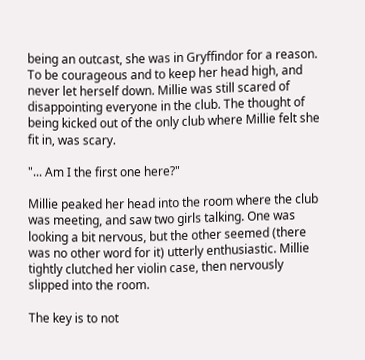being an outcast, she was in Gryffindor for a reason. To be courageous and to keep her head high, and never let herself down. Millie was still scared of disappointing everyone in the club. The thought of being kicked out of the only club where Millie felt she fit in, was scary.

"... Am I the first one here?"

Millie peaked her head into the room where the club was meeting, and saw two girls talking. One was looking a bit nervous, but the other seemed (there was no other word for it) utterly enthusiastic. Millie tightly clutched her violin case, then nervously slipped into the room.

The key is to not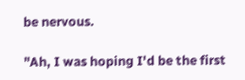be nervous.

"Ah, I was hoping I'd be the first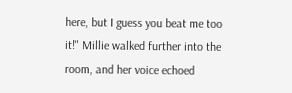here, but I guess you beat me too it!" Millie walked further into the room, and her voice echoed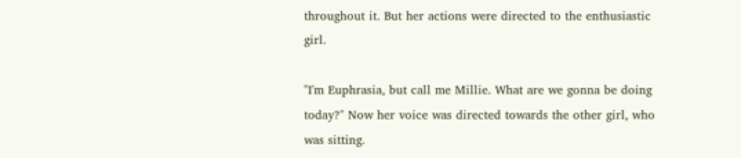throughout it. But her actions were directed to the enthusiastic girl.

"I'm Euphrasia, but call me Millie. What are we gonna be doing today?" Now her voice was directed towards the other girl, who was sitting.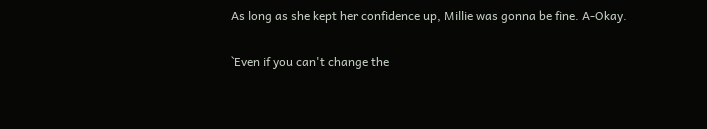As long as she kept her confidence up, Millie was gonna be fine. A-Okay.

`Even if you can't change the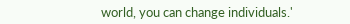world, you can change individuals.'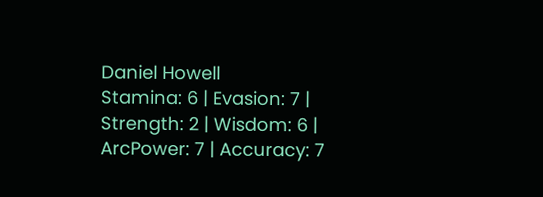Daniel Howell
Stamina: 6 | Evasion: 7 | Strength: 2 | Wisdom: 6 | ArcPower: 7 | Accuracy: 7